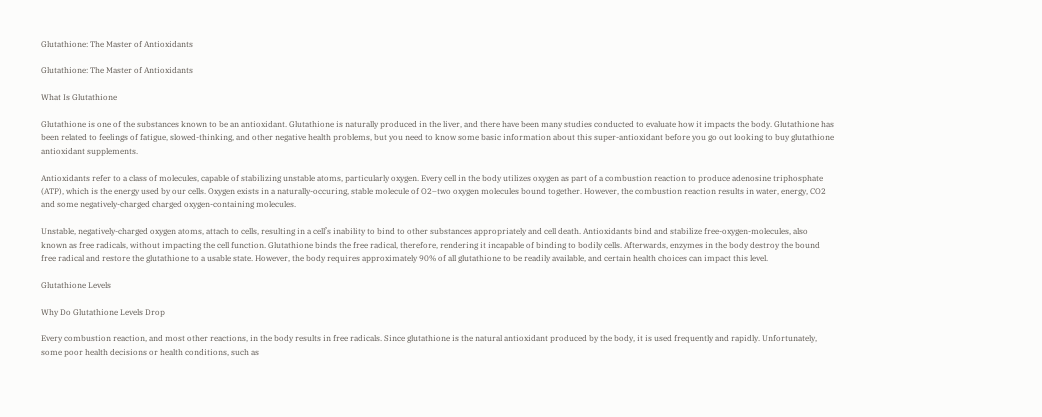Glutathione: The Master of Antioxidants

Glutathione: The Master of Antioxidants

What Is Glutathione

Glutathione is one of the substances known to be an antioxidant. Glutathione is naturally produced in the liver, and there have been many studies conducted to evaluate how it impacts the body. Glutathione has been related to feelings of fatigue, slowed-thinking, and other negative health problems, but you need to know some basic information about this super-antioxidant before you go out looking to buy glutathione antioxidant supplements.

Antioxidants refer to a class of molecules, capable of stabilizing unstable atoms, particularly oxygen. Every cell in the body utilizes oxygen as part of a combustion reaction to produce adenosine triphosphate (ATP), which is the energy used by our cells. Oxygen exists in a naturally-occuring, stable molecule of O2–two oxygen molecules bound together. However, the combustion reaction results in water, energy, CO2 and some negatively-charged charged oxygen-containing molecules.

Unstable, negatively-charged oxygen atoms, attach to cells, resulting in a cell’s inability to bind to other substances appropriately and cell death. Antioxidants bind and stabilize free-oxygen-molecules, also known as free radicals, without impacting the cell function. Glutathione binds the free radical, therefore, rendering it incapable of binding to bodily cells. Afterwards, enzymes in the body destroy the bound free radical and restore the glutathione to a usable state. However, the body requires approximately 90% of all glutathione to be readily available, and certain health choices can impact this level.

Glutathione Levels

Why Do Glutathione Levels Drop

Every combustion reaction, and most other reactions, in the body results in free radicals. Since glutathione is the natural antioxidant produced by the body, it is used frequently and rapidly. Unfortunately, some poor health decisions or health conditions, such as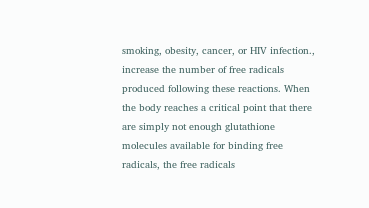smoking, obesity, cancer, or HIV infection., increase the number of free radicals produced following these reactions. When the body reaches a critical point that there are simply not enough glutathione molecules available for binding free radicals, the free radicals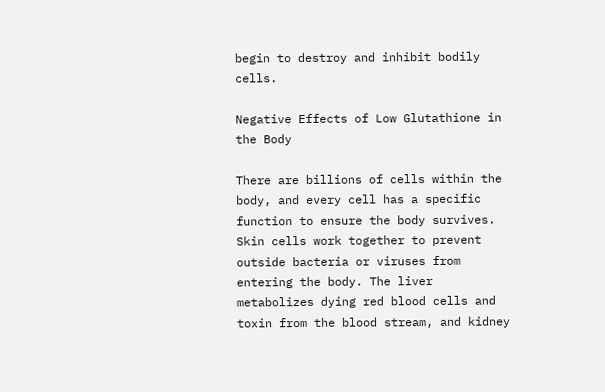begin to destroy and inhibit bodily cells.

Negative Effects of Low Glutathione in the Body

There are billions of cells within the body, and every cell has a specific function to ensure the body survives. Skin cells work together to prevent outside bacteria or viruses from entering the body. The liver metabolizes dying red blood cells and toxin from the blood stream, and kidney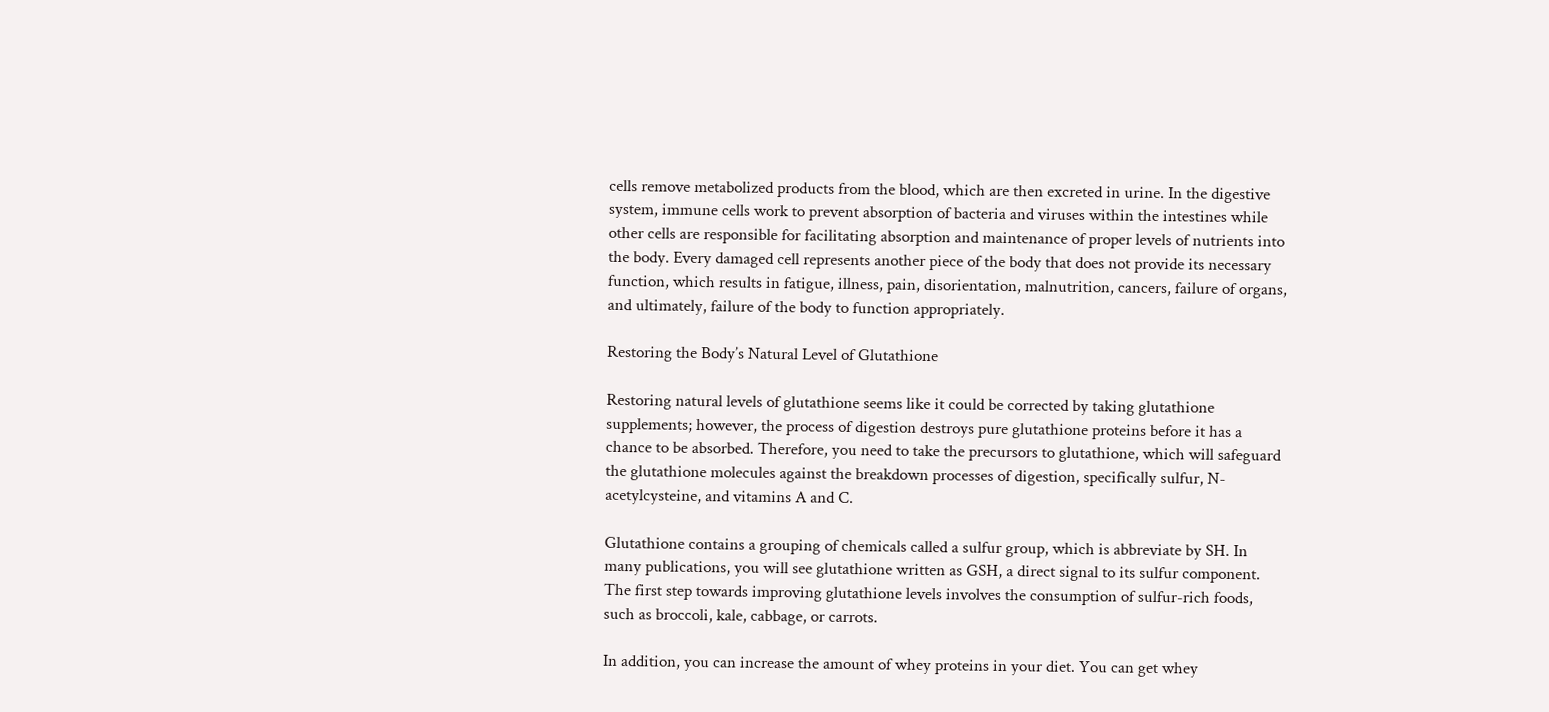cells remove metabolized products from the blood, which are then excreted in urine. In the digestive system, immune cells work to prevent absorption of bacteria and viruses within the intestines while other cells are responsible for facilitating absorption and maintenance of proper levels of nutrients into the body. Every damaged cell represents another piece of the body that does not provide its necessary function, which results in fatigue, illness, pain, disorientation, malnutrition, cancers, failure of organs, and ultimately, failure of the body to function appropriately.

Restoring the Body’s Natural Level of Glutathione

Restoring natural levels of glutathione seems like it could be corrected by taking glutathione supplements; however, the process of digestion destroys pure glutathione proteins before it has a chance to be absorbed. Therefore, you need to take the precursors to glutathione, which will safeguard the glutathione molecules against the breakdown processes of digestion, specifically sulfur, N-acetylcysteine, and vitamins A and C.

Glutathione contains a grouping of chemicals called a sulfur group, which is abbreviate by SH. In many publications, you will see glutathione written as GSH, a direct signal to its sulfur component. The first step towards improving glutathione levels involves the consumption of sulfur-rich foods, such as broccoli, kale, cabbage, or carrots.

In addition, you can increase the amount of whey proteins in your diet. You can get whey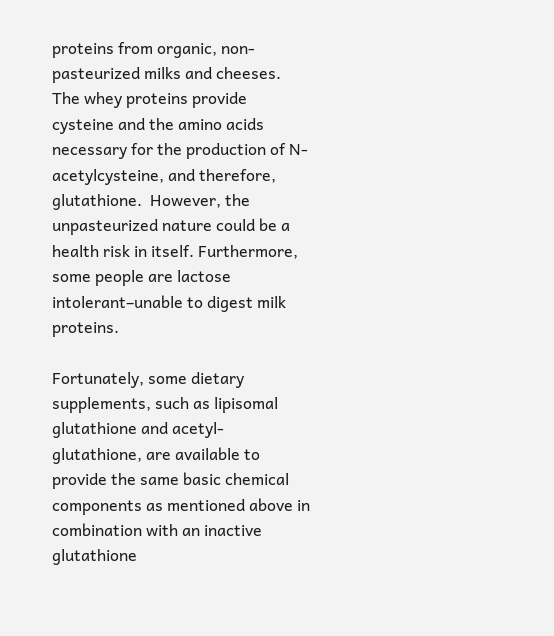proteins from organic, non-pasteurized milks and cheeses. The whey proteins provide cysteine and the amino acids necessary for the production of N-acetylcysteine, and therefore, glutathione.  However, the unpasteurized nature could be a health risk in itself. Furthermore, some people are lactose intolerant–unable to digest milk proteins.

Fortunately, some dietary supplements, such as lipisomal glutathione and acetyl-glutathione, are available to provide the same basic chemical components as mentioned above in combination with an inactive glutathione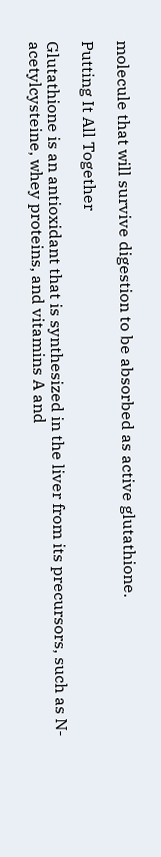molecule that will survive digestion to be absorbed as active glutathione.

Putting It All Together

Glutathione is an antioxidant that is synthesized in the liver from its precursors, such as N-acetylcysteine, whey proteins, and vitamins A and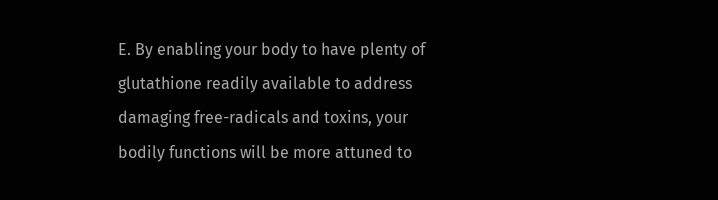E. By enabling your body to have plenty of glutathione readily available to address damaging free-radicals and toxins, your bodily functions will be more attuned to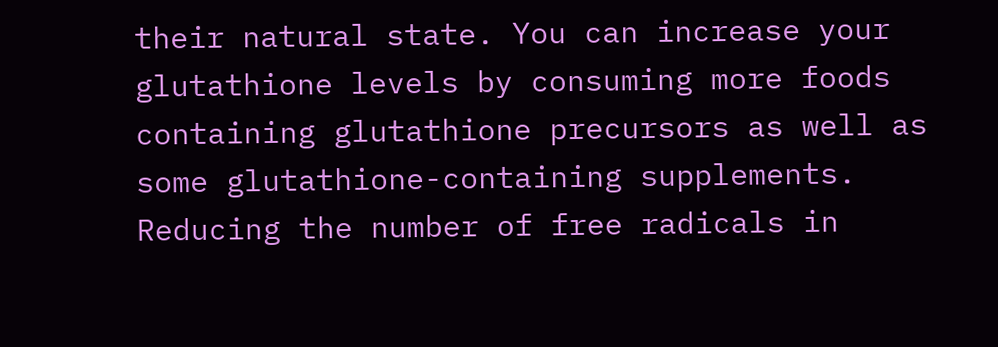their natural state. You can increase your glutathione levels by consuming more foods containing glutathione precursors as well as some glutathione-containing supplements. Reducing the number of free radicals in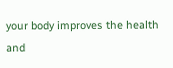your body improves the health and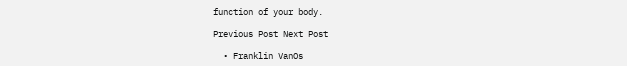function of your body.

Previous Post Next Post

  • Franklin VanOs